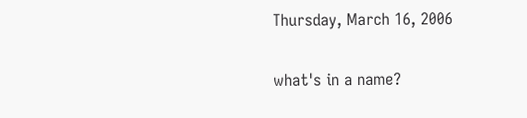Thursday, March 16, 2006

what's in a name?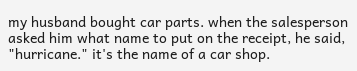my husband bought car parts. when the salesperson asked him what name to put on the receipt, he said, "hurricane." it's the name of a car shop.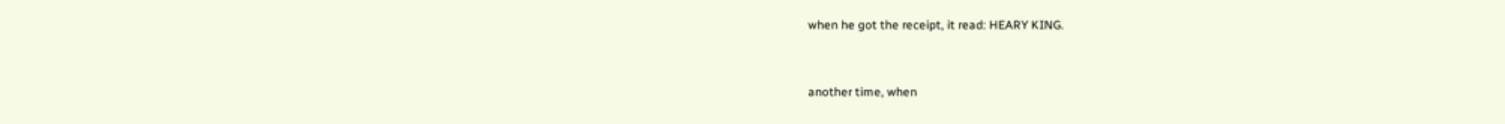when he got the receipt, it read: HEARY KING.


another time, when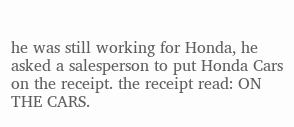he was still working for Honda, he asked a salesperson to put Honda Cars on the receipt. the receipt read: ON THE CARS.